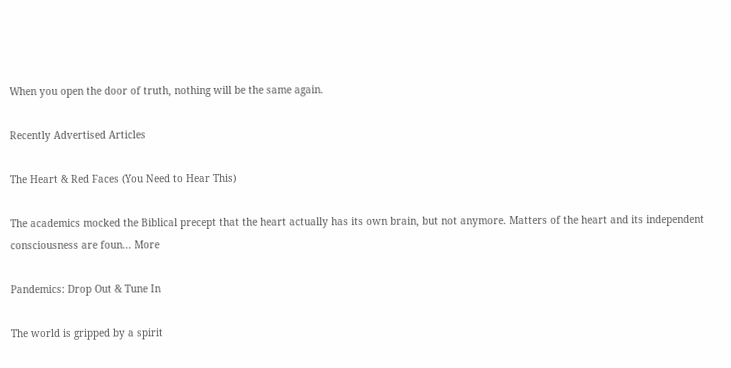When you open the door of truth, nothing will be the same again.

Recently Advertised Articles

The Heart & Red Faces (You Need to Hear This)

The academics mocked the Biblical precept that the heart actually has its own brain, but not anymore. Matters of the heart and its independent consciousness are foun... More

Pandemics: Drop Out & Tune In

The world is gripped by a spirit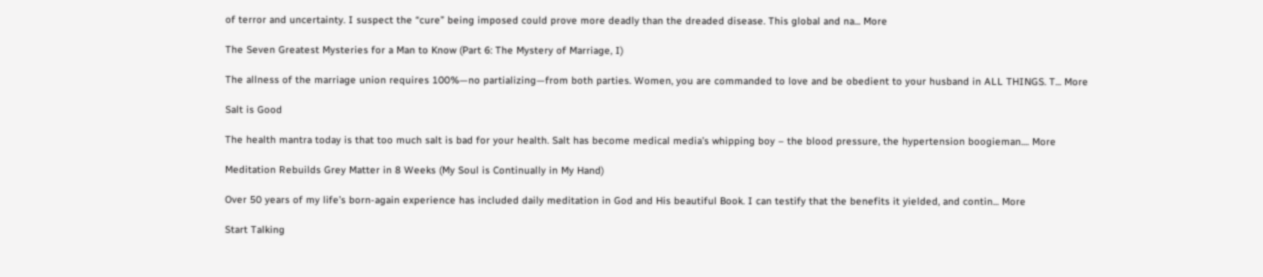of terror and uncertainty. I suspect the “cure” being imposed could prove more deadly than the dreaded disease. This global and na... More

The Seven Greatest Mysteries for a Man to Know (Part 6: The Mystery of Marriage, I)

The allness of the marriage union requires 100%—no partializing—from both parties. Women, you are commanded to love and be obedient to your husband in ALL THINGS. T... More

Salt is Good

The health mantra today is that too much salt is bad for your health. Salt has become medical media’s whipping boy – the blood pressure, the hypertension boogieman.... More

Meditation Rebuilds Grey Matter in 8 Weeks (My Soul is Continually in My Hand)

Over 50 years of my life’s born-again experience has included daily meditation in God and His beautiful Book. I can testify that the benefits it yielded, and contin... More

Start Talking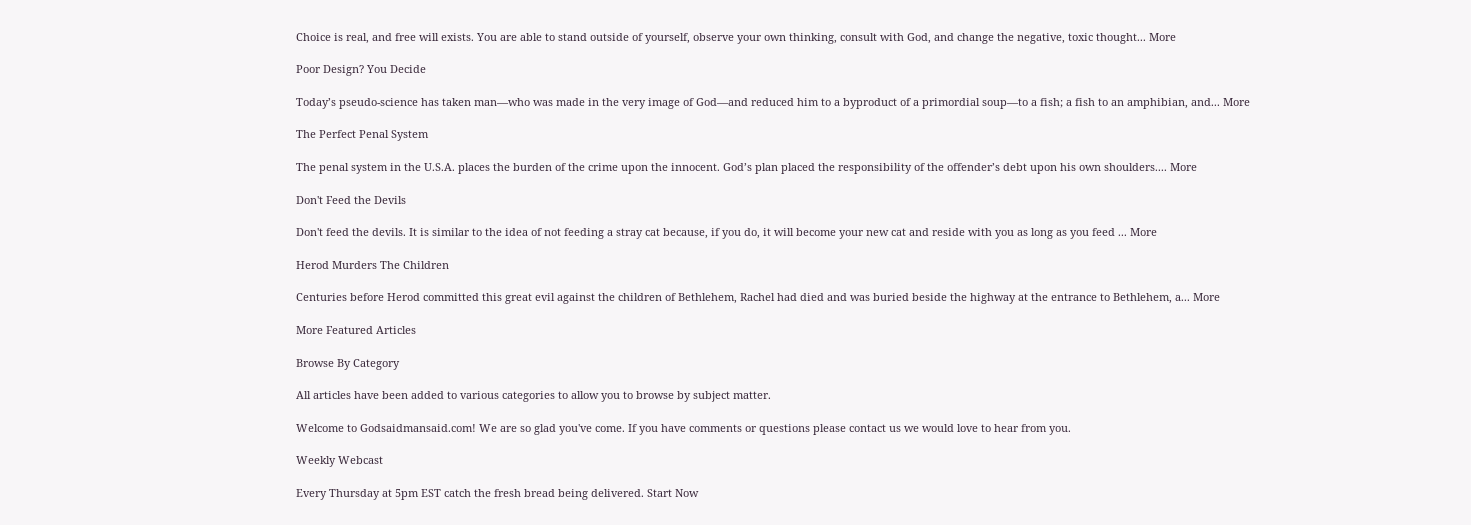Choice is real, and free will exists. You are able to stand outside of yourself, observe your own thinking, consult with God, and change the negative, toxic thought... More

Poor Design? You Decide

Today’s pseudo-science has taken man—who was made in the very image of God—and reduced him to a byproduct of a primordial soup—to a fish; a fish to an amphibian, and... More

The Perfect Penal System

The penal system in the U.S.A. places the burden of the crime upon the innocent. God’s plan placed the responsibility of the offender’s debt upon his own shoulders.... More

Don't Feed the Devils

Don't feed the devils. It is similar to the idea of not feeding a stray cat because, if you do, it will become your new cat and reside with you as long as you feed ... More

Herod Murders The Children

Centuries before Herod committed this great evil against the children of Bethlehem, Rachel had died and was buried beside the highway at the entrance to Bethlehem, a... More

More Featured Articles

Browse By Category

All articles have been added to various categories to allow you to browse by subject matter.

Welcome to Godsaidmansaid.com! We are so glad you've come. If you have comments or questions please contact us we would love to hear from you.

Weekly Webcast

Every Thursday at 5pm EST catch the fresh bread being delivered. Start Now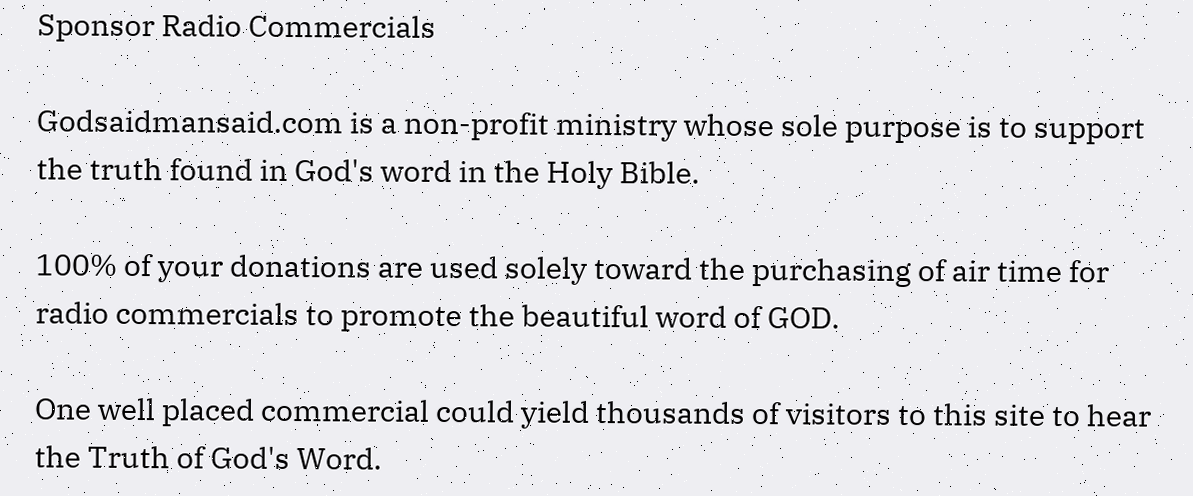Sponsor Radio Commercials

Godsaidmansaid.com is a non-profit ministry whose sole purpose is to support the truth found in God's word in the Holy Bible.

100% of your donations are used solely toward the purchasing of air time for radio commercials to promote the beautiful word of GOD.

One well placed commercial could yield thousands of visitors to this site to hear the Truth of God's Word.